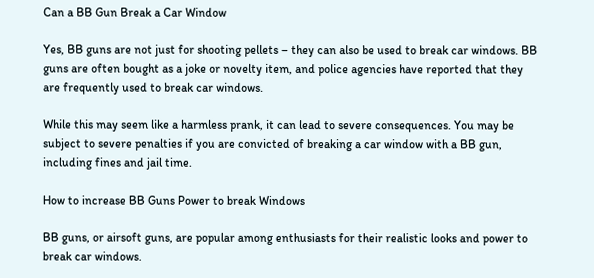Can a BB Gun Break a Car Window

Yes, BB guns are not just for shooting pellets – they can also be used to break car windows. BB guns are often bought as a joke or novelty item, and police agencies have reported that they are frequently used to break car windows.

While this may seem like a harmless prank, it can lead to severe consequences. You may be subject to severe penalties if you are convicted of breaking a car window with a BB gun, including fines and jail time.

How to increase BB Guns Power to break Windows

BB guns, or airsoft guns, are popular among enthusiasts for their realistic looks and power to break car windows.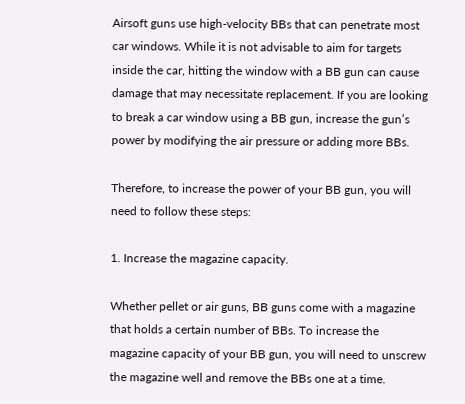Airsoft guns use high-velocity BBs that can penetrate most car windows. While it is not advisable to aim for targets inside the car, hitting the window with a BB gun can cause damage that may necessitate replacement. If you are looking to break a car window using a BB gun, increase the gun’s power by modifying the air pressure or adding more BBs.

Therefore, to increase the power of your BB gun, you will need to follow these steps:

1. Increase the magazine capacity.

Whether pellet or air guns, BB guns come with a magazine that holds a certain number of BBs. To increase the magazine capacity of your BB gun, you will need to unscrew the magazine well and remove the BBs one at a time.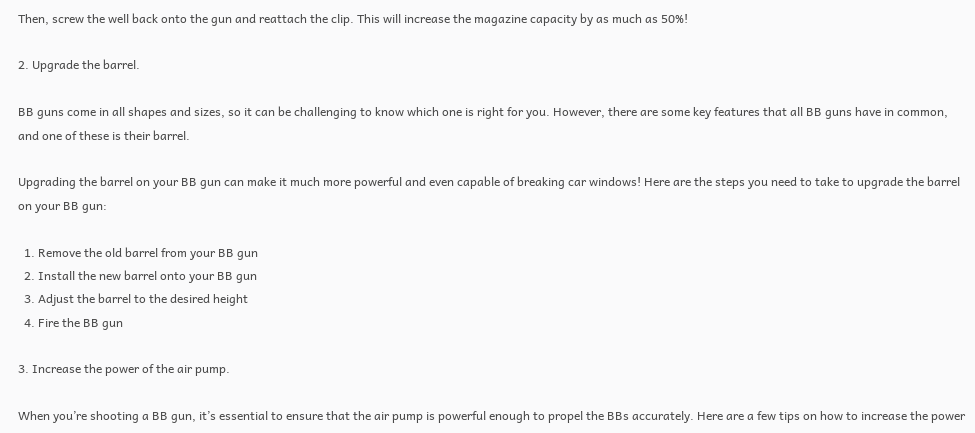Then, screw the well back onto the gun and reattach the clip. This will increase the magazine capacity by as much as 50%!

2. Upgrade the barrel.

BB guns come in all shapes and sizes, so it can be challenging to know which one is right for you. However, there are some key features that all BB guns have in common, and one of these is their barrel.

Upgrading the barrel on your BB gun can make it much more powerful and even capable of breaking car windows! Here are the steps you need to take to upgrade the barrel on your BB gun:

  1. Remove the old barrel from your BB gun
  2. Install the new barrel onto your BB gun
  3. Adjust the barrel to the desired height
  4. Fire the BB gun

3. Increase the power of the air pump.

When you’re shooting a BB gun, it’s essential to ensure that the air pump is powerful enough to propel the BBs accurately. Here are a few tips on how to increase the power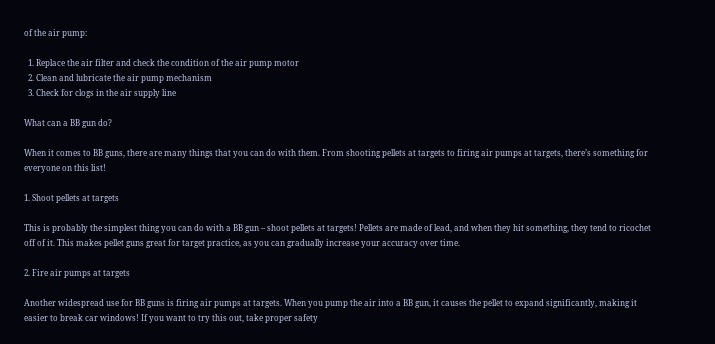of the air pump:

  1. Replace the air filter and check the condition of the air pump motor
  2. Clean and lubricate the air pump mechanism
  3. Check for clogs in the air supply line

What can a BB gun do?

When it comes to BB guns, there are many things that you can do with them. From shooting pellets at targets to firing air pumps at targets, there’s something for everyone on this list!

1. Shoot pellets at targets

This is probably the simplest thing you can do with a BB gun – shoot pellets at targets! Pellets are made of lead, and when they hit something, they tend to ricochet off of it. This makes pellet guns great for target practice, as you can gradually increase your accuracy over time.

2. Fire air pumps at targets

Another widespread use for BB guns is firing air pumps at targets. When you pump the air into a BB gun, it causes the pellet to expand significantly, making it easier to break car windows! If you want to try this out, take proper safety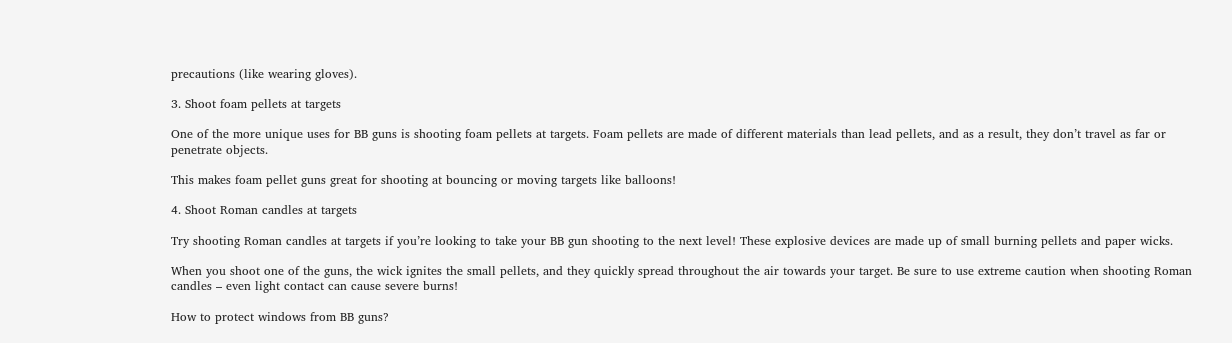precautions (like wearing gloves).

3. Shoot foam pellets at targets

One of the more unique uses for BB guns is shooting foam pellets at targets. Foam pellets are made of different materials than lead pellets, and as a result, they don’t travel as far or penetrate objects.

This makes foam pellet guns great for shooting at bouncing or moving targets like balloons!

4. Shoot Roman candles at targets

Try shooting Roman candles at targets if you’re looking to take your BB gun shooting to the next level! These explosive devices are made up of small burning pellets and paper wicks.

When you shoot one of the guns, the wick ignites the small pellets, and they quickly spread throughout the air towards your target. Be sure to use extreme caution when shooting Roman candles – even light contact can cause severe burns!

How to protect windows from BB guns?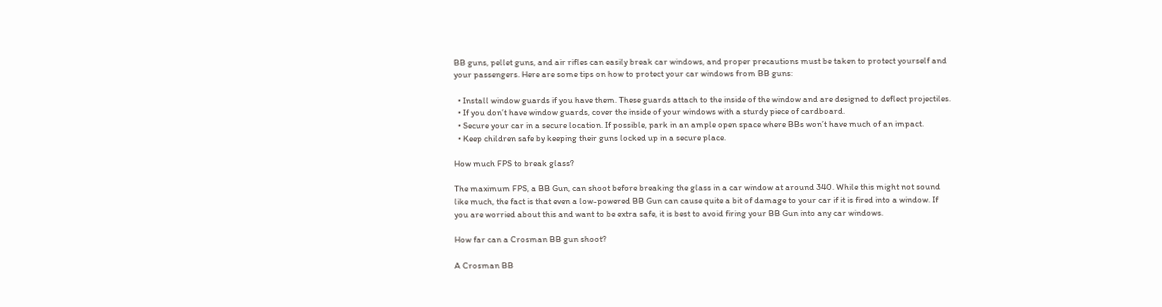BB guns, pellet guns, and air rifles can easily break car windows, and proper precautions must be taken to protect yourself and your passengers. Here are some tips on how to protect your car windows from BB guns:

  • Install window guards if you have them. These guards attach to the inside of the window and are designed to deflect projectiles.
  • If you don’t have window guards, cover the inside of your windows with a sturdy piece of cardboard.
  • Secure your car in a secure location. If possible, park in an ample open space where BBs won’t have much of an impact.
  • Keep children safe by keeping their guns locked up in a secure place.

How much FPS to break glass?

The maximum FPS, a BB Gun, can shoot before breaking the glass in a car window at around 340. While this might not sound like much, the fact is that even a low-powered BB Gun can cause quite a bit of damage to your car if it is fired into a window. If you are worried about this and want to be extra safe, it is best to avoid firing your BB Gun into any car windows.

How far can a Crosman BB gun shoot?

A Crosman BB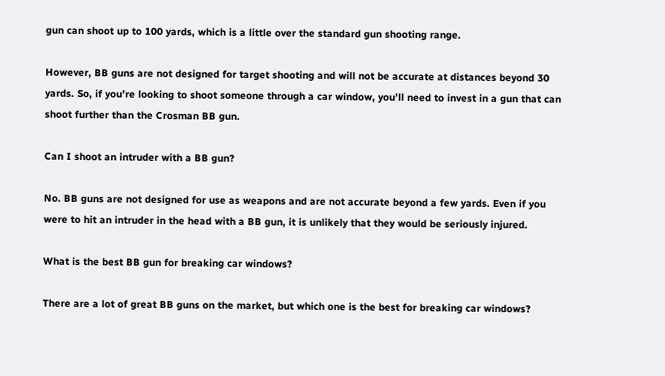gun can shoot up to 100 yards, which is a little over the standard gun shooting range.

However, BB guns are not designed for target shooting and will not be accurate at distances beyond 30 yards. So, if you’re looking to shoot someone through a car window, you’ll need to invest in a gun that can shoot further than the Crosman BB gun.

Can I shoot an intruder with a BB gun?

No. BB guns are not designed for use as weapons and are not accurate beyond a few yards. Even if you were to hit an intruder in the head with a BB gun, it is unlikely that they would be seriously injured.

What is the best BB gun for breaking car windows?

There are a lot of great BB guns on the market, but which one is the best for breaking car windows?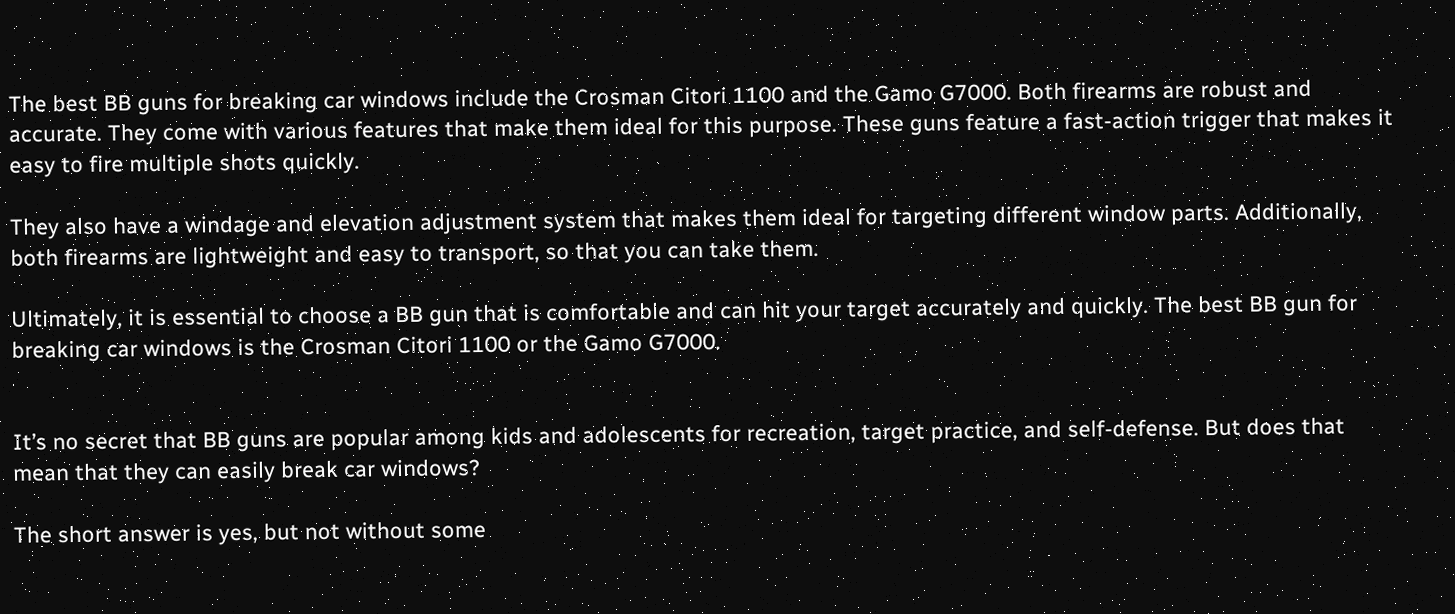The best BB guns for breaking car windows include the Crosman Citori 1100 and the Gamo G7000. Both firearms are robust and accurate. They come with various features that make them ideal for this purpose. These guns feature a fast-action trigger that makes it easy to fire multiple shots quickly.

They also have a windage and elevation adjustment system that makes them ideal for targeting different window parts. Additionally, both firearms are lightweight and easy to transport, so that you can take them.

Ultimately, it is essential to choose a BB gun that is comfortable and can hit your target accurately and quickly. The best BB gun for breaking car windows is the Crosman Citori 1100 or the Gamo G7000.


It’s no secret that BB guns are popular among kids and adolescents for recreation, target practice, and self-defense. But does that mean that they can easily break car windows?

The short answer is yes, but not without some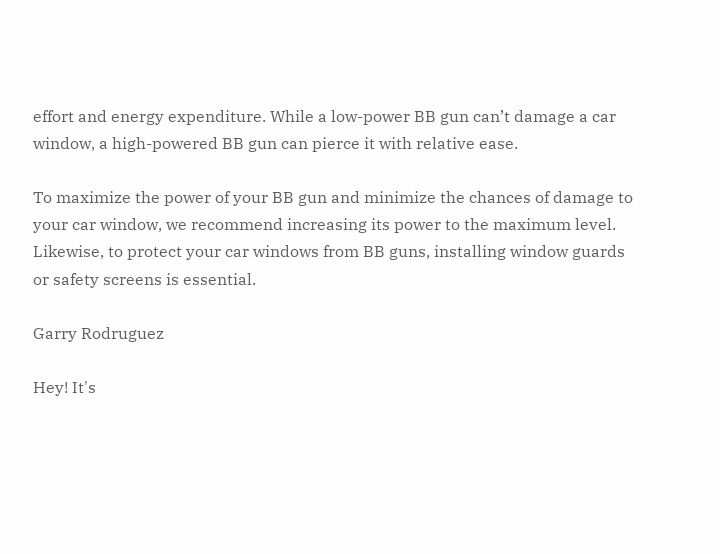effort and energy expenditure. While a low-power BB gun can’t damage a car window, a high-powered BB gun can pierce it with relative ease.

To maximize the power of your BB gun and minimize the chances of damage to your car window, we recommend increasing its power to the maximum level. Likewise, to protect your car windows from BB guns, installing window guards or safety screens is essential.

Garry Rodruguez

Hey! It's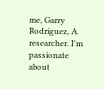me, Garry Rodriguez, A researcher. I'm passionate about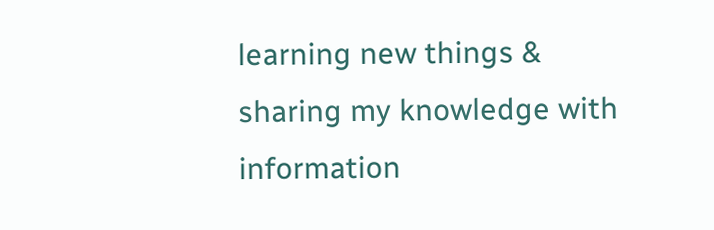learning new things & sharing my knowledge with information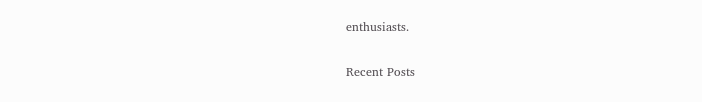enthusiasts.

Recent Posts